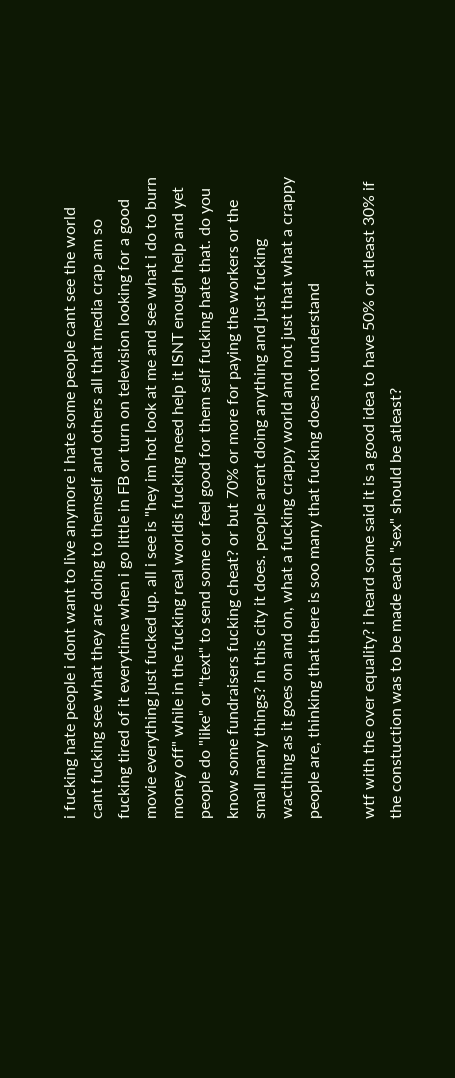i fucking hate people i dont want to live anymore i hate some people cant see the world cant fucking see what they are doing to themself and others all that media crap am so fucking tired of it everytime when i go little in FB or turn on television looking for a good movie everything just fucked up. all i see is "hey im hot look at me and see what i do to burn money off" while in the fucking real worldis fucking need help it ISNT enough help and yet people do "like" or "text" to send some or feel good for them self fucking hate that. do you know some fundraisers fucking cheat? or but 70% or more for paying the workers or the small many things? in this city it does. people arent doing anything and just fucking wacthing as it goes on and on, what a fucking crappy world and not just that what a crappy people are, thinking that there is soo many that fucking does not understand

wtf with the over equality? i heard some said it is a good idea to have 50% or atleast 30% if the constuction was to be made each "sex" should be atleast?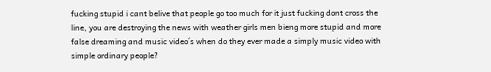fucking stupid i cant belive that people go too much for it just fucking dont cross the line, you are destroying the news with weather girls men bieng more stupid and more false dreaming and music video´s when do they ever made a simply music video with simple ordinary people?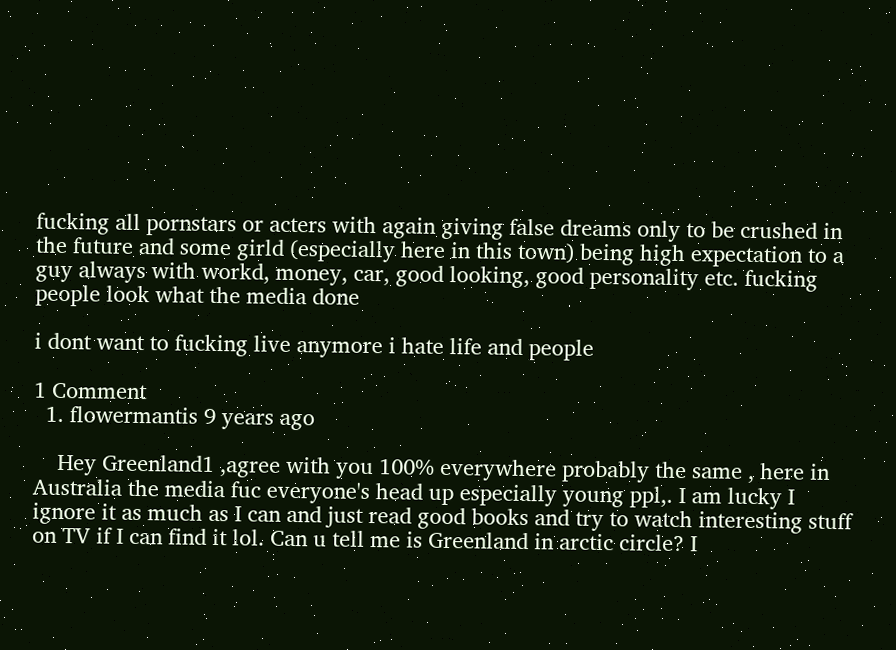fucking all pornstars or acters with again giving false dreams only to be crushed in the future and some girld (especially here in this town) being high expectation to a guy always with workd, money, car, good looking, good personality etc. fucking people look what the media done

i dont want to fucking live anymore i hate life and people

1 Comment
  1. flowermantis 9 years ago

    Hey Greenland1 ,agree with you 100% everywhere probably the same , here in Australia the media fuc everyone's head up especially young ppl,. I am lucky I ignore it as much as I can and just read good books and try to watch interesting stuff on TV if I can find it lol. Can u tell me is Greenland in arctic circle? I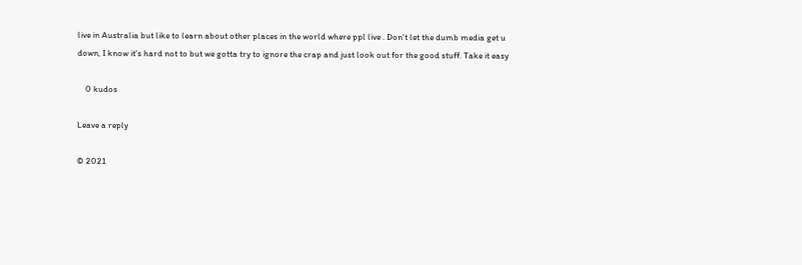live in Australia but like to learn about other places in the world where ppl live . Don't let the dumb media get u down, I know it's hard not to but we gotta try to ignore the crap and just look out for the good stuff. Take it easy

    0 kudos

Leave a reply

© 2021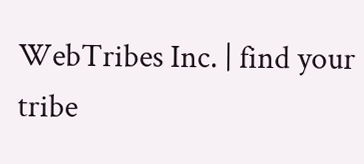WebTribes Inc. | find your tribe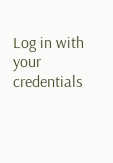Log in with your credentials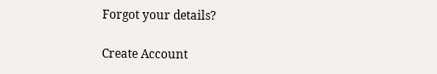Forgot your details?

Create Account